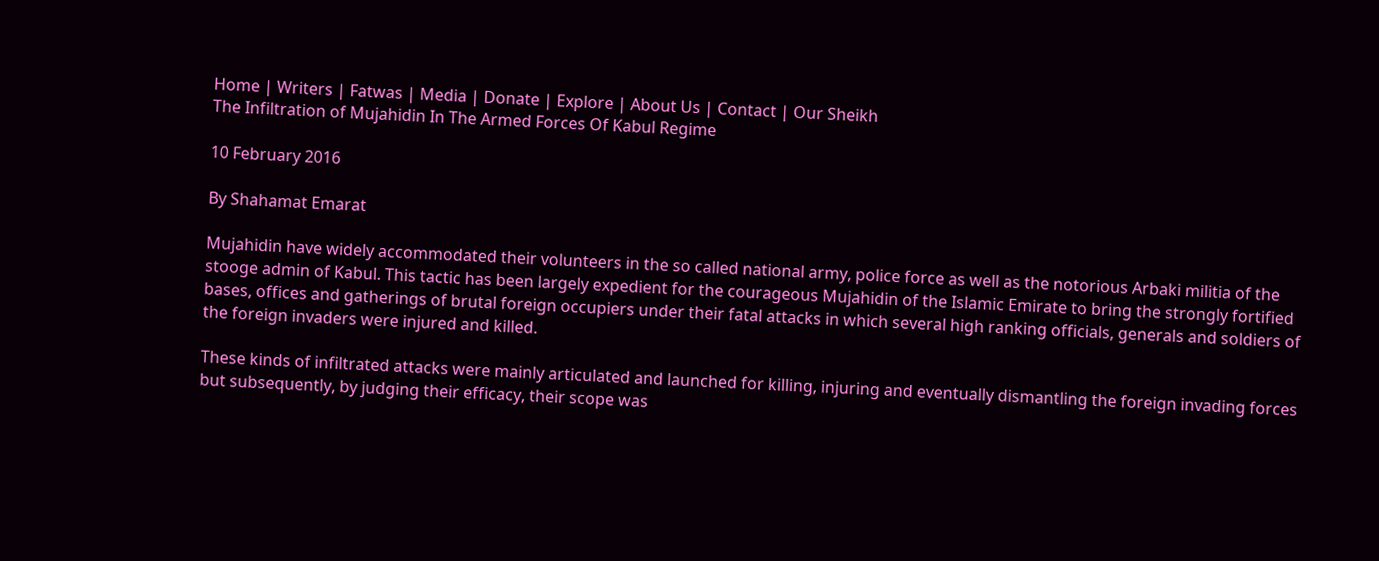Home | Writers | Fatwas | Media | Donate | Explore | About Us | Contact | Our Sheikh
The Infiltration of Mujahidin In The Armed Forces Of Kabul Regime

10 February 2016

By Shahamat Emarat

Mujahidin have widely accommodated their volunteers in the so called national army, police force as well as the notorious Arbaki militia of the stooge admin of Kabul. This tactic has been largely expedient for the courageous Mujahidin of the Islamic Emirate to bring the strongly fortified bases, offices and gatherings of brutal foreign occupiers under their fatal attacks in which several high ranking officials, generals and soldiers of the foreign invaders were injured and killed.

These kinds of infiltrated attacks were mainly articulated and launched for killing, injuring and eventually dismantling the foreign invading forces but subsequently, by judging their efficacy, their scope was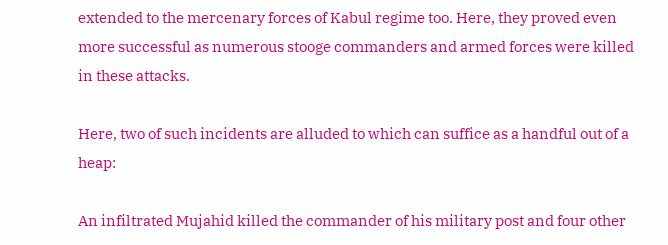extended to the mercenary forces of Kabul regime too. Here, they proved even more successful as numerous stooge commanders and armed forces were killed in these attacks.

Here, two of such incidents are alluded to which can suffice as a handful out of a heap:

An infiltrated Mujahid killed the commander of his military post and four other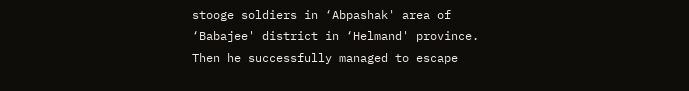stooge soldiers in ‘Abpashak' area of ‘Babajee' district in ‘Helmand' province. Then he successfully managed to escape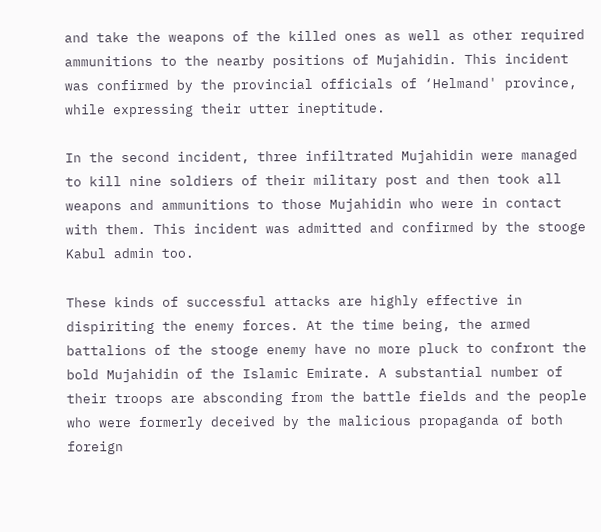and take the weapons of the killed ones as well as other required ammunitions to the nearby positions of Mujahidin. This incident was confirmed by the provincial officials of ‘Helmand' province, while expressing their utter ineptitude.

In the second incident, three infiltrated Mujahidin were managed to kill nine soldiers of their military post and then took all weapons and ammunitions to those Mujahidin who were in contact with them. This incident was admitted and confirmed by the stooge Kabul admin too.

These kinds of successful attacks are highly effective in dispiriting the enemy forces. At the time being, the armed battalions of the stooge enemy have no more pluck to confront the bold Mujahidin of the Islamic Emirate. A substantial number of their troops are absconding from the battle fields and the people who were formerly deceived by the malicious propaganda of both foreign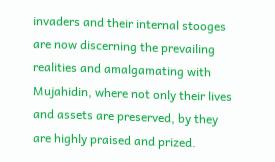invaders and their internal stooges are now discerning the prevailing realities and amalgamating with Mujahidin, where not only their lives and assets are preserved, by they are highly praised and prized.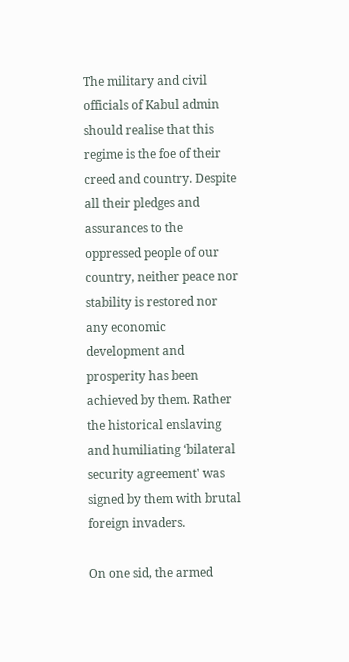The military and civil officials of Kabul admin should realise that this regime is the foe of their creed and country. Despite all their pledges and assurances to the oppressed people of our country, neither peace nor stability is restored nor any economic development and prosperity has been achieved by them. Rather the historical enslaving and humiliating ‘bilateral security agreement' was signed by them with brutal foreign invaders.

On one sid, the armed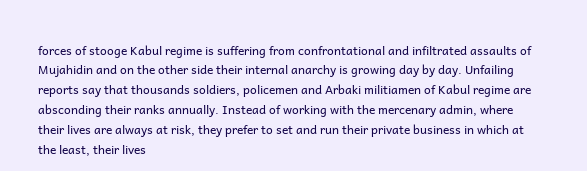forces of stooge Kabul regime is suffering from confrontational and infiltrated assaults of Mujahidin and on the other side their internal anarchy is growing day by day. Unfailing reports say that thousands soldiers, policemen and Arbaki militiamen of Kabul regime are absconding their ranks annually. Instead of working with the mercenary admin, where their lives are always at risk, they prefer to set and run their private business in which at the least, their lives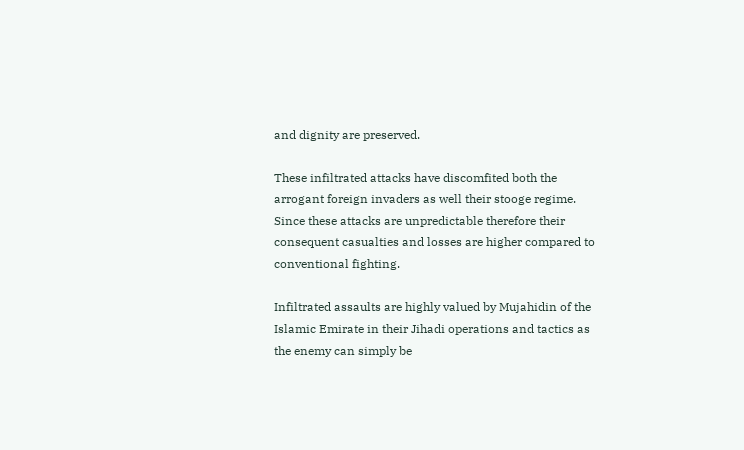and dignity are preserved.

These infiltrated attacks have discomfited both the arrogant foreign invaders as well their stooge regime. Since these attacks are unpredictable therefore their consequent casualties and losses are higher compared to conventional fighting.

Infiltrated assaults are highly valued by Mujahidin of the Islamic Emirate in their Jihadi operations and tactics as the enemy can simply be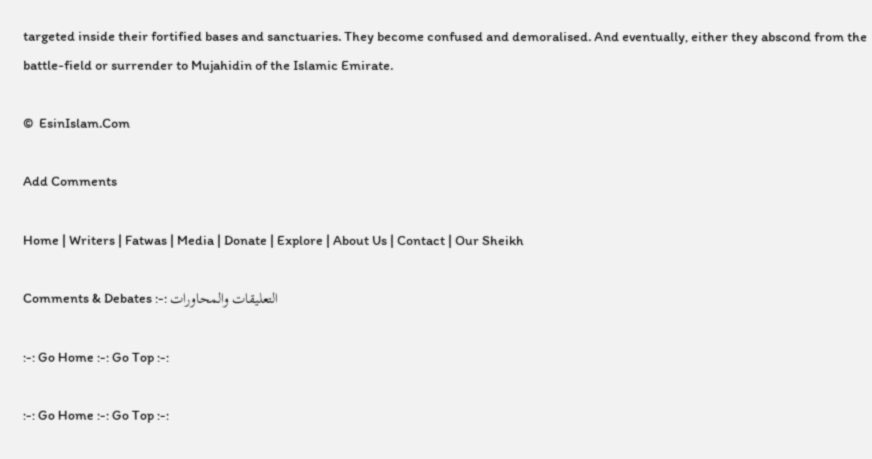targeted inside their fortified bases and sanctuaries. They become confused and demoralised. And eventually, either they abscond from the battle-field or surrender to Mujahidin of the Islamic Emirate.

©  EsinIslam.Com

Add Comments

Home | Writers | Fatwas | Media | Donate | Explore | About Us | Contact | Our Sheikh

Comments & Debates :-: التعليقات والمحاورات

:-: Go Home :-: Go Top :-:

:-: Go Home :-: Go Top :-: